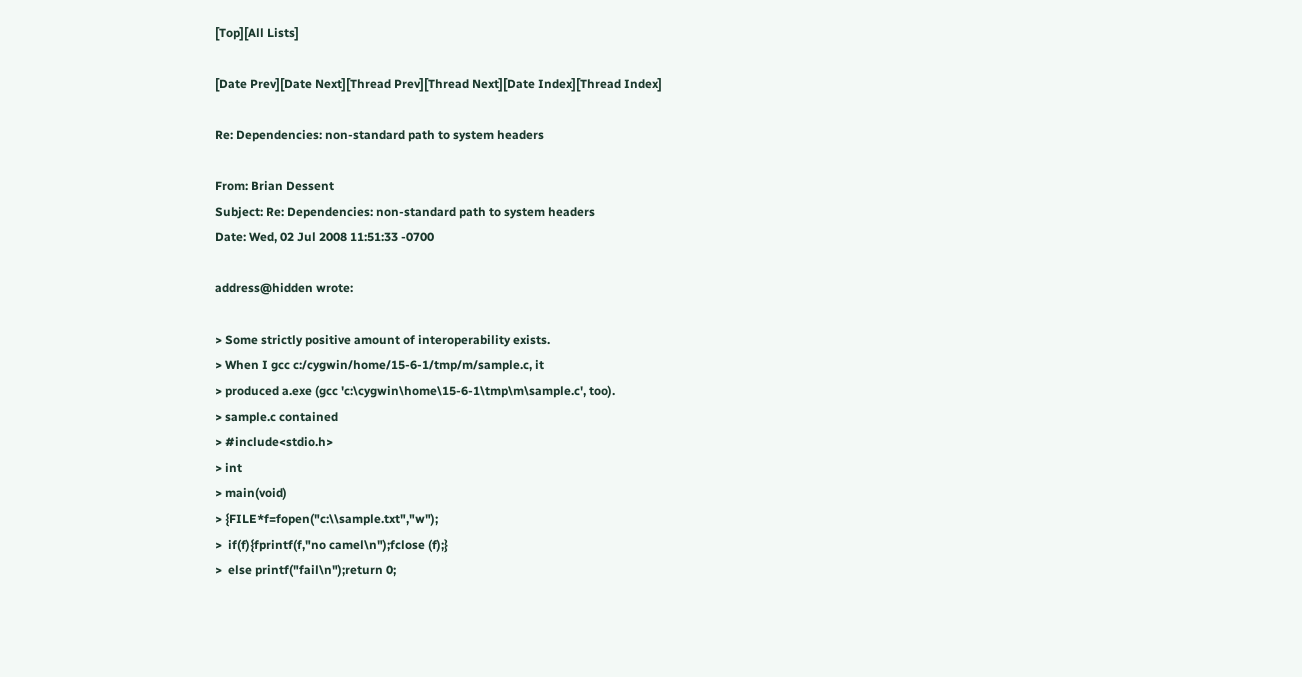[Top][All Lists]

[Date Prev][Date Next][Thread Prev][Thread Next][Date Index][Thread Index]

Re: Dependencies: non-standard path to system headers

From: Brian Dessent
Subject: Re: Dependencies: non-standard path to system headers
Date: Wed, 02 Jul 2008 11:51:33 -0700

address@hidden wrote:

> Some strictly positive amount of interoperability exists.
> When I gcc c:/cygwin/home/15-6-1/tmp/m/sample.c, it
> produced a.exe (gcc 'c:\cygwin\home\15-6-1\tmp\m\sample.c', too).
> sample.c contained
> #include<stdio.h>
> int
> main(void)
> {FILE*f=fopen("c:\\sample.txt","w");
>  if(f){fprintf(f,"no camel\n");fclose (f);}
>  else printf("fail\n");return 0;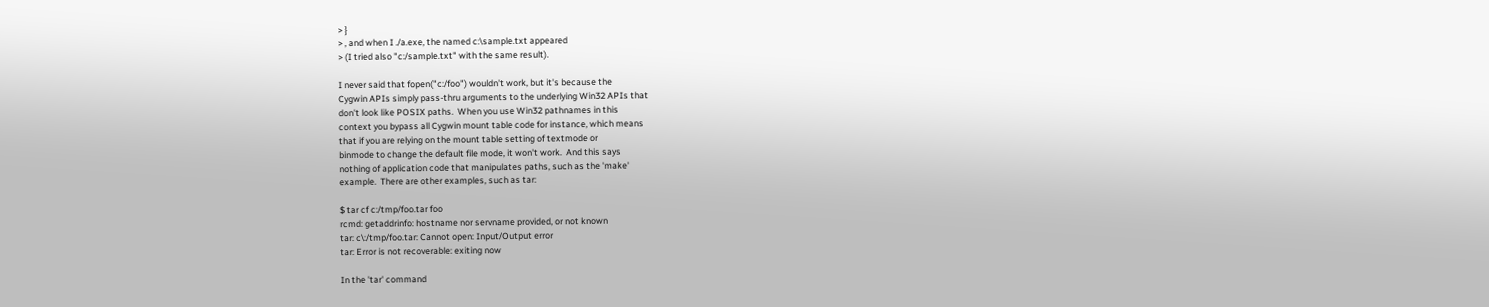> }
> , and when I ./a.exe, the named c:\sample.txt appeared
> (I tried also "c:/sample.txt" with the same result).

I never said that fopen("c:/foo") wouldn't work, but it's because the
Cygwin APIs simply pass-thru arguments to the underlying Win32 APIs that
don't look like POSIX paths.  When you use Win32 pathnames in this
context you bypass all Cygwin mount table code for instance, which means
that if you are relying on the mount table setting of textmode or
binmode to change the default file mode, it won't work.  And this says
nothing of application code that manipulates paths, such as the 'make'
example.  There are other examples, such as tar:

$ tar cf c:/tmp/foo.tar foo
rcmd: getaddrinfo: hostname nor servname provided, or not known
tar: c\:/tmp/foo.tar: Cannot open: Input/Output error
tar: Error is not recoverable: exiting now

In the 'tar' command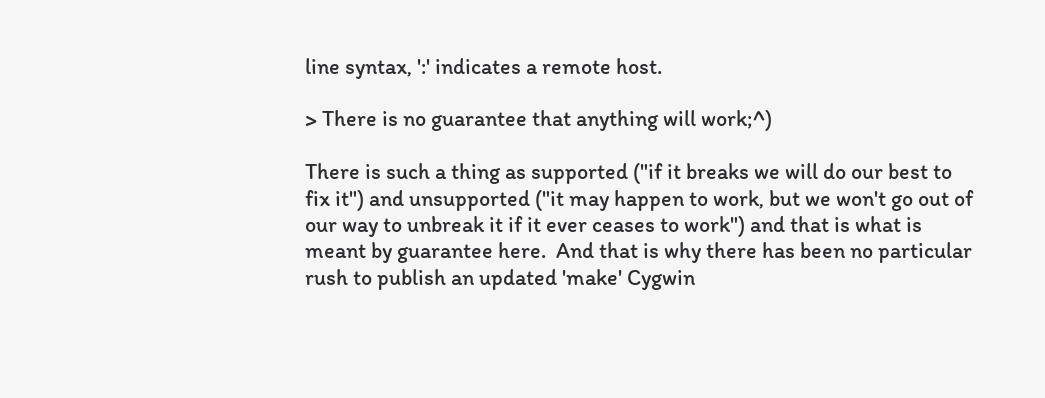line syntax, ':' indicates a remote host.

> There is no guarantee that anything will work;^)

There is such a thing as supported ("if it breaks we will do our best to
fix it") and unsupported ("it may happen to work, but we won't go out of
our way to unbreak it if it ever ceases to work") and that is what is
meant by guarantee here.  And that is why there has been no particular
rush to publish an updated 'make' Cygwin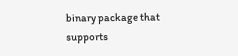binary package that supports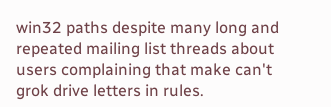win32 paths despite many long and repeated mailing list threads about
users complaining that make can't grok drive letters in rules.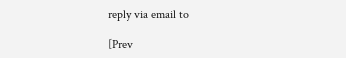reply via email to

[Prev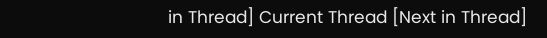in Thread] Current Thread [Next in Thread]